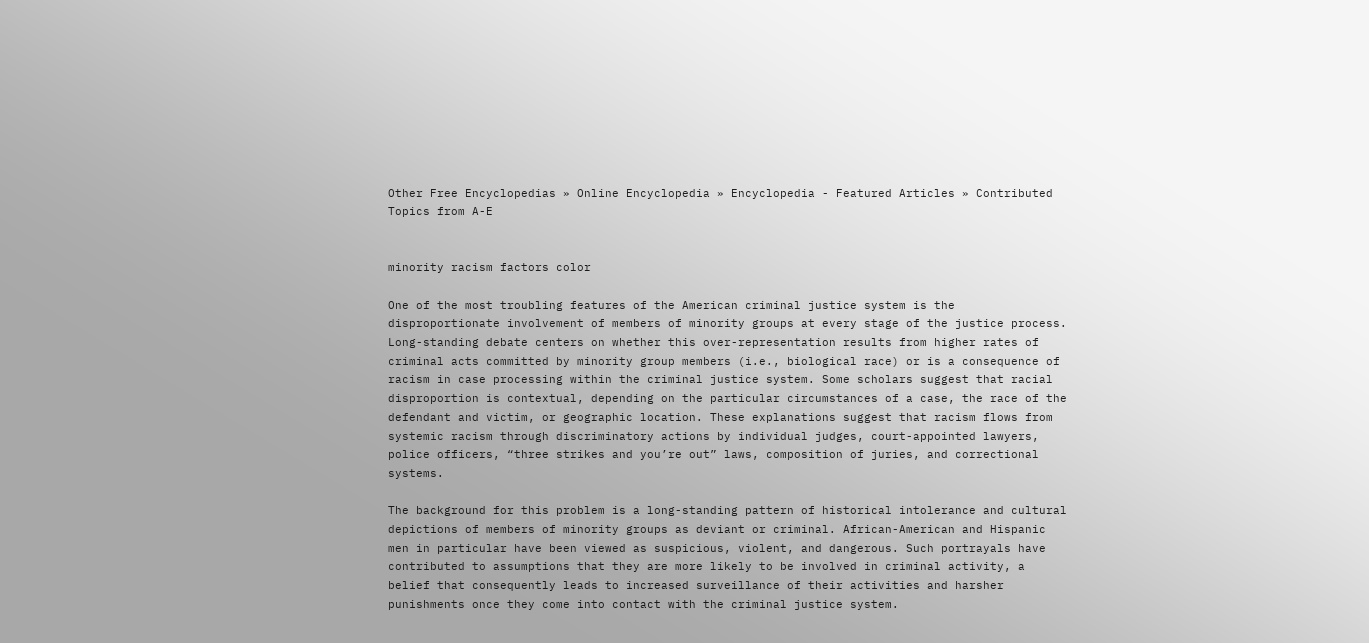Other Free Encyclopedias » Online Encyclopedia » Encyclopedia - Featured Articles » Contributed Topics from A-E


minority racism factors color

One of the most troubling features of the American criminal justice system is the disproportionate involvement of members of minority groups at every stage of the justice process. Long-standing debate centers on whether this over-representation results from higher rates of criminal acts committed by minority group members (i.e., biological race) or is a consequence of racism in case processing within the criminal justice system. Some scholars suggest that racial disproportion is contextual, depending on the particular circumstances of a case, the race of the defendant and victim, or geographic location. These explanations suggest that racism flows from systemic racism through discriminatory actions by individual judges, court-appointed lawyers, police officers, “three strikes and you’re out” laws, composition of juries, and correctional systems.

The background for this problem is a long-standing pattern of historical intolerance and cultural depictions of members of minority groups as deviant or criminal. African-American and Hispanic men in particular have been viewed as suspicious, violent, and dangerous. Such portrayals have contributed to assumptions that they are more likely to be involved in criminal activity, a belief that consequently leads to increased surveillance of their activities and harsher punishments once they come into contact with the criminal justice system.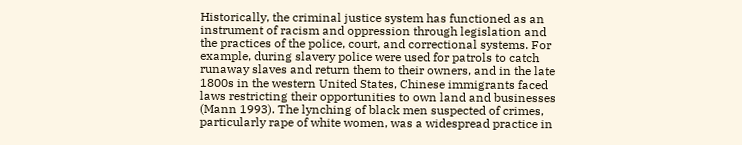Historically, the criminal justice system has functioned as an instrument of racism and oppression through legislation and the practices of the police, court, and correctional systems. For example, during slavery police were used for patrols to catch runaway slaves and return them to their owners, and in the late 1800s in the western United States, Chinese immigrants faced laws restricting their opportunities to own land and businesses (Mann 1993). The lynching of black men suspected of crimes, particularly rape of white women, was a widespread practice in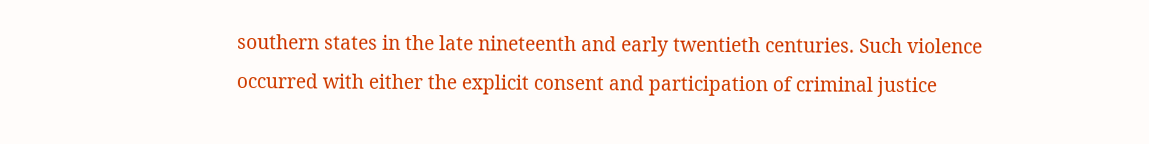southern states in the late nineteenth and early twentieth centuries. Such violence occurred with either the explicit consent and participation of criminal justice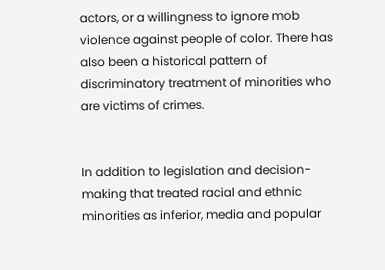actors, or a willingness to ignore mob violence against people of color. There has also been a historical pattern of discriminatory treatment of minorities who are victims of crimes.


In addition to legislation and decision-making that treated racial and ethnic minorities as inferior, media and popular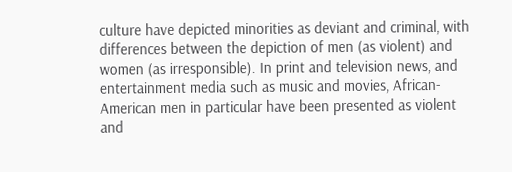culture have depicted minorities as deviant and criminal, with differences between the depiction of men (as violent) and women (as irresponsible). In print and television news, and entertainment media such as music and movies, African-American men in particular have been presented as violent and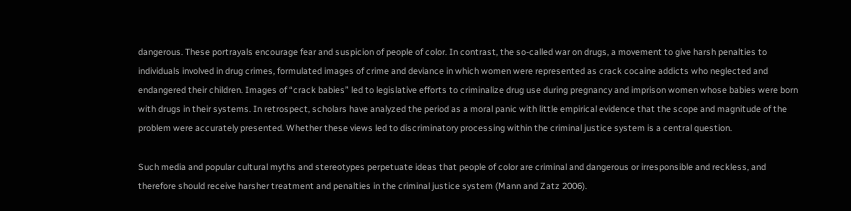dangerous. These portrayals encourage fear and suspicion of people of color. In contrast, the so-called war on drugs, a movement to give harsh penalties to individuals involved in drug crimes, formulated images of crime and deviance in which women were represented as crack cocaine addicts who neglected and endangered their children. Images of “crack babies” led to legislative efforts to criminalize drug use during pregnancy and imprison women whose babies were born with drugs in their systems. In retrospect, scholars have analyzed the period as a moral panic with little empirical evidence that the scope and magnitude of the problem were accurately presented. Whether these views led to discriminatory processing within the criminal justice system is a central question.

Such media and popular cultural myths and stereotypes perpetuate ideas that people of color are criminal and dangerous or irresponsible and reckless, and therefore should receive harsher treatment and penalties in the criminal justice system (Mann and Zatz 2006).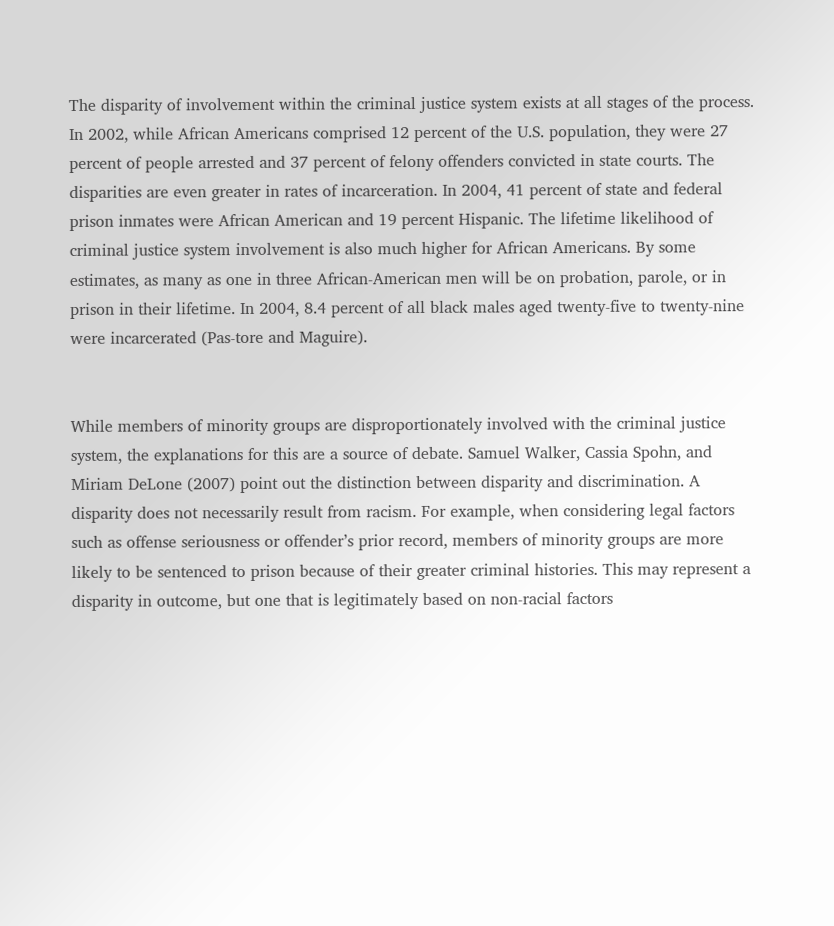The disparity of involvement within the criminal justice system exists at all stages of the process. In 2002, while African Americans comprised 12 percent of the U.S. population, they were 27 percent of people arrested and 37 percent of felony offenders convicted in state courts. The disparities are even greater in rates of incarceration. In 2004, 41 percent of state and federal prison inmates were African American and 19 percent Hispanic. The lifetime likelihood of criminal justice system involvement is also much higher for African Americans. By some estimates, as many as one in three African-American men will be on probation, parole, or in prison in their lifetime. In 2004, 8.4 percent of all black males aged twenty-five to twenty-nine were incarcerated (Pas-tore and Maguire).


While members of minority groups are disproportionately involved with the criminal justice system, the explanations for this are a source of debate. Samuel Walker, Cassia Spohn, and Miriam DeLone (2007) point out the distinction between disparity and discrimination. A disparity does not necessarily result from racism. For example, when considering legal factors such as offense seriousness or offender’s prior record, members of minority groups are more likely to be sentenced to prison because of their greater criminal histories. This may represent a disparity in outcome, but one that is legitimately based on non-racial factors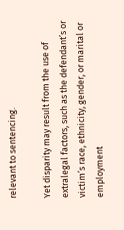relevant to sentencing.

Yet disparity may result from the use of extralegal factors, such as the defendant’s or victim’s race, ethnicity, gender, or marital or employment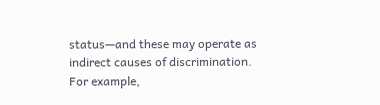status—and these may operate as indirect causes of discrimination. For example,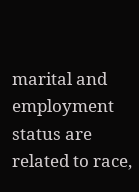marital and employment status are related to race,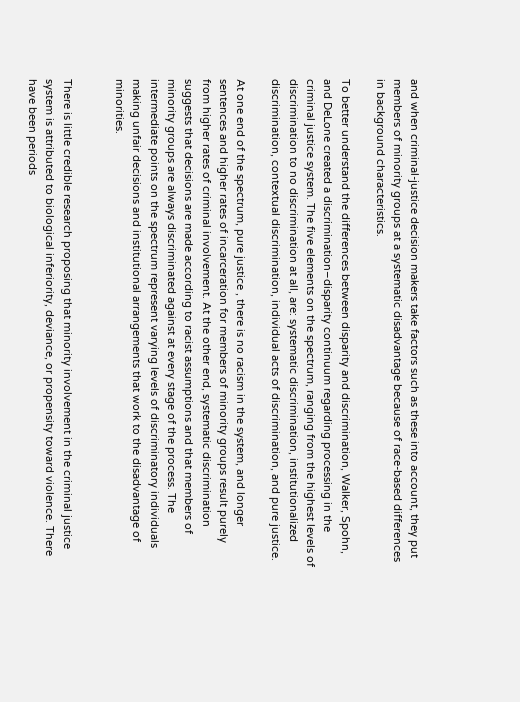and when criminal-justice decision makers take factors such as these into account, they put members of minority groups at a systematic disadvantage because of race-based differences in background characteristics.

To better understand the differences between disparity and discrimination, Walker, Spohn, and DeLone created a discrimination–disparity continuum regarding processing in the criminal justice system. The five elements on the spectrum, ranging from the highest levels of discrimination to no discrimination at all, are: systematic discrimination, institutionalized discrimination, contextual discrimination, individual acts of discrimination, and pure justice.

At one end of the spectrum, pure justice , there is no racism in the system, and longer sentences and higher rates of incarceration for members of minority groups result purely from higher rates of criminal involvement. At the other end, systematic discrimination suggests that decisions are made according to racist assumptions and that members of minority groups are always discriminated against at every stage of the process. The intermediate points on the spectrum represent varying levels of discriminatory individuals making unfair decisions and institutional arrangements that work to the disadvantage of minorities.


There is little credible research proposing that minority involvement in the criminal justice system is attributed to biological inferiority, deviance, or propensity toward violence. There have been periods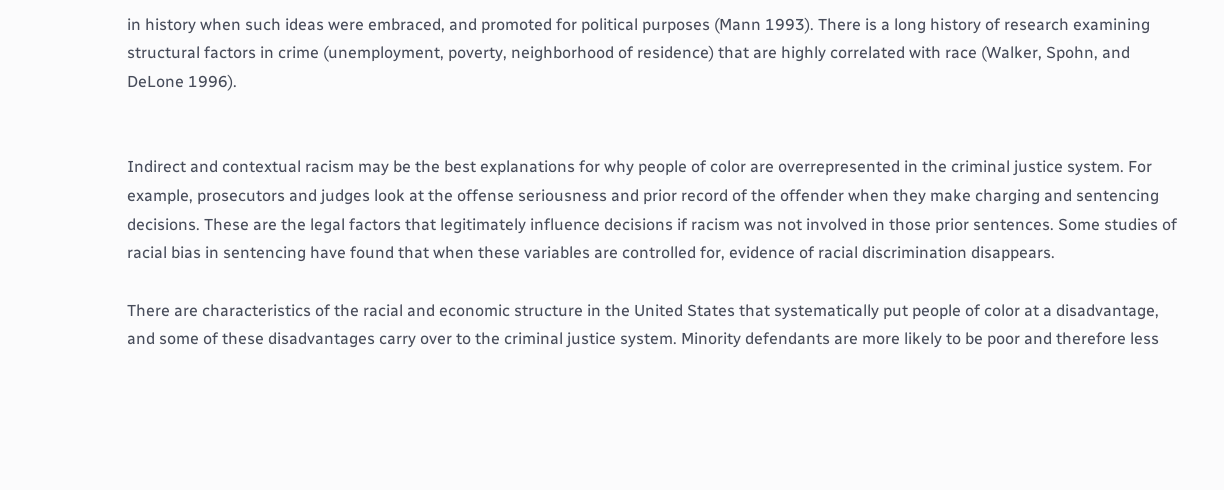in history when such ideas were embraced, and promoted for political purposes (Mann 1993). There is a long history of research examining structural factors in crime (unemployment, poverty, neighborhood of residence) that are highly correlated with race (Walker, Spohn, and DeLone 1996).


Indirect and contextual racism may be the best explanations for why people of color are overrepresented in the criminal justice system. For example, prosecutors and judges look at the offense seriousness and prior record of the offender when they make charging and sentencing decisions. These are the legal factors that legitimately influence decisions if racism was not involved in those prior sentences. Some studies of racial bias in sentencing have found that when these variables are controlled for, evidence of racial discrimination disappears.

There are characteristics of the racial and economic structure in the United States that systematically put people of color at a disadvantage, and some of these disadvantages carry over to the criminal justice system. Minority defendants are more likely to be poor and therefore less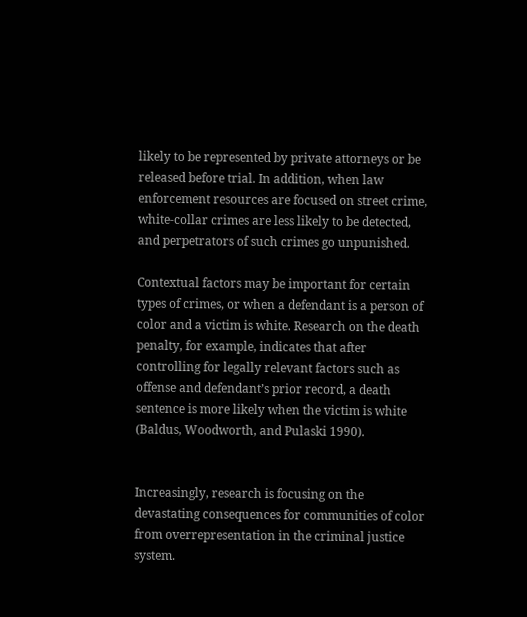likely to be represented by private attorneys or be released before trial. In addition, when law enforcement resources are focused on street crime, white-collar crimes are less likely to be detected, and perpetrators of such crimes go unpunished.

Contextual factors may be important for certain types of crimes, or when a defendant is a person of color and a victim is white. Research on the death penalty, for example, indicates that after controlling for legally relevant factors such as offense and defendant’s prior record, a death sentence is more likely when the victim is white (Baldus, Woodworth, and Pulaski 1990).


Increasingly, research is focusing on the devastating consequences for communities of color from overrepresentation in the criminal justice system.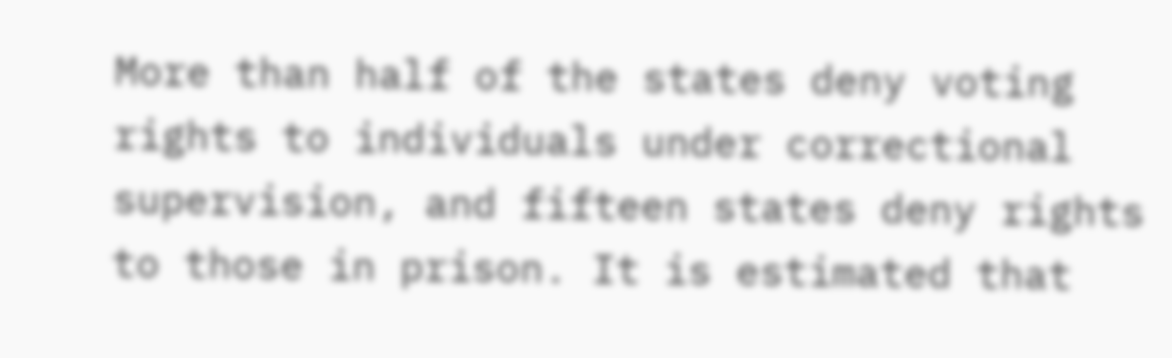More than half of the states deny voting rights to individuals under correctional supervision, and fifteen states deny rights to those in prison. It is estimated that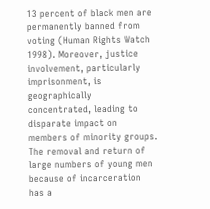13 percent of black men are permanently banned from voting (Human Rights Watch 1998). Moreover, justice involvement, particularly imprisonment, is geographically concentrated, leading to disparate impact on members of minority groups. The removal and return of large numbers of young men because of incarceration has a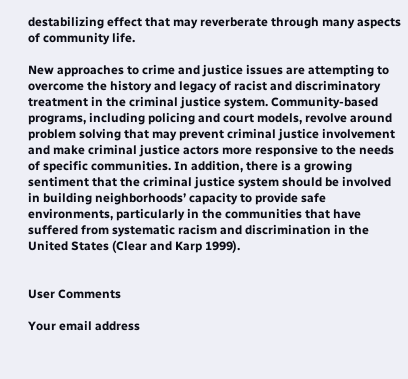destabilizing effect that may reverberate through many aspects of community life.

New approaches to crime and justice issues are attempting to overcome the history and legacy of racist and discriminatory treatment in the criminal justice system. Community-based programs, including policing and court models, revolve around problem solving that may prevent criminal justice involvement and make criminal justice actors more responsive to the needs of specific communities. In addition, there is a growing sentiment that the criminal justice system should be involved in building neighborhoods’ capacity to provide safe environments, particularly in the communities that have suffered from systematic racism and discrimination in the United States (Clear and Karp 1999).


User Comments

Your email address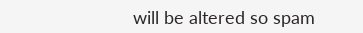will be altered so spam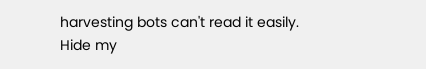harvesting bots can't read it easily.
Hide my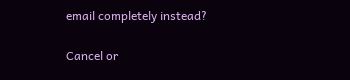email completely instead?

Cancel or